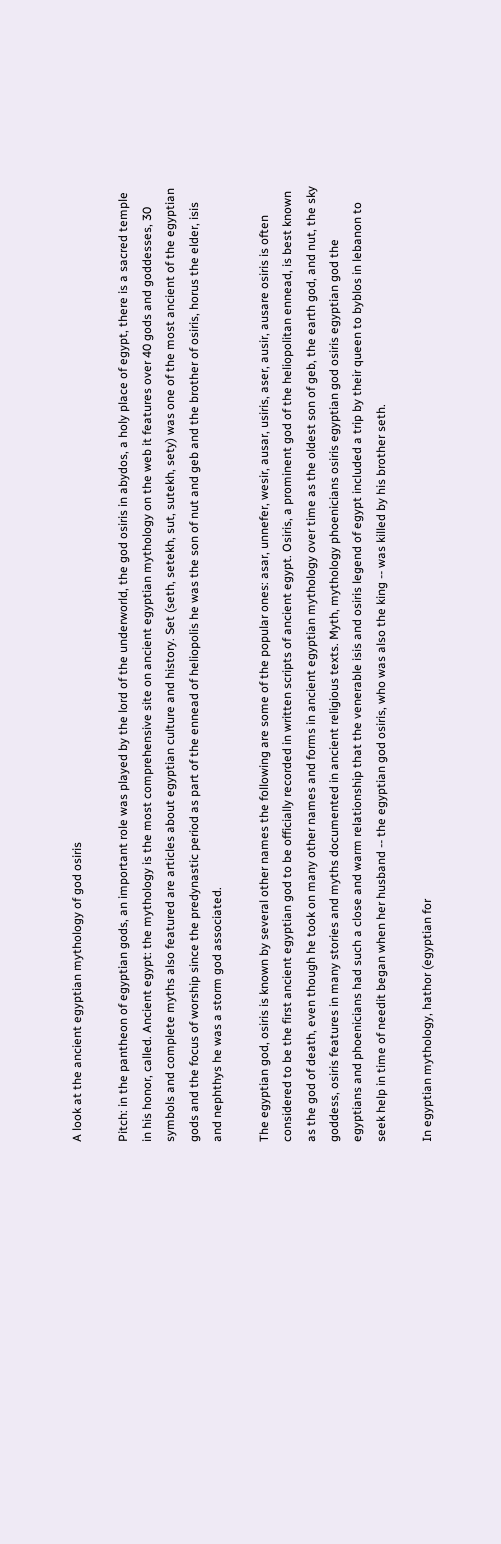A look at the ancient egyptian mythology of god osiris

Pitch: in the pantheon of egyptian gods, an important role was played by the lord of the underworld, the god osiris in abydos, a holy place of egypt, there is a sacred temple in his honor, called. Ancient egypt: the mythology is the most comprehensive site on ancient egyptian mythology on the web it features over 40 gods and goddesses, 30 symbols and complete myths also featured are articles about egyptian culture and history. Set (seth, setekh, sut, sutekh, sety) was one of the most ancient of the egyptian gods and the focus of worship since the predynastic period as part of the ennead of heliopolis he was the son of nut and geb and the brother of osiris, horus the elder, isis and nephthys he was a storm god associated.

The egyptian god, osiris is known by several other names the following are some of the popular ones: asar, unnefer, wesir, ausar, usiris, aser, ausir, ausare osiris is often considered to be the first ancient egyptian god to be officially recorded in written scripts of ancient egypt. Osiris, a prominent god of the heliopolitan ennead, is best known as the god of death, even though he took on many other names and forms in ancient egyptian mythology over time as the oldest son of geb, the earth god, and nut, the sky goddess, osiris features in many stories and myths documented in ancient religious texts. Myth, mythology phoenicians osiris egyptian god osiris egyptian god the egyptians and phoenicians had such a close and warm relationship that the venerable isis and osiris legend of egypt included a trip by their queen to byblos in lebanon to seek help in time of needit began when her husband -- the egyptian god osiris, who was also the king -- was killed by his brother seth.

In egyptian mythology, hathor (egyptian for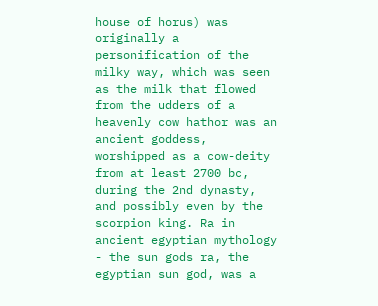house of horus) was originally a personification of the milky way, which was seen as the milk that flowed from the udders of a heavenly cow hathor was an ancient goddess, worshipped as a cow-deity from at least 2700 bc, during the 2nd dynasty, and possibly even by the scorpion king. Ra in ancient egyptian mythology - the sun gods ra, the egyptian sun god, was a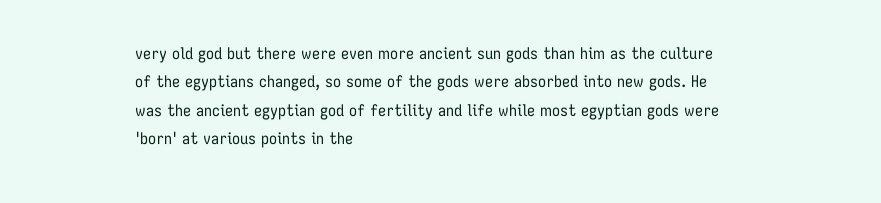very old god but there were even more ancient sun gods than him as the culture of the egyptians changed, so some of the gods were absorbed into new gods. He was the ancient egyptian god of fertility and life while most egyptian gods were 'born' at various points in the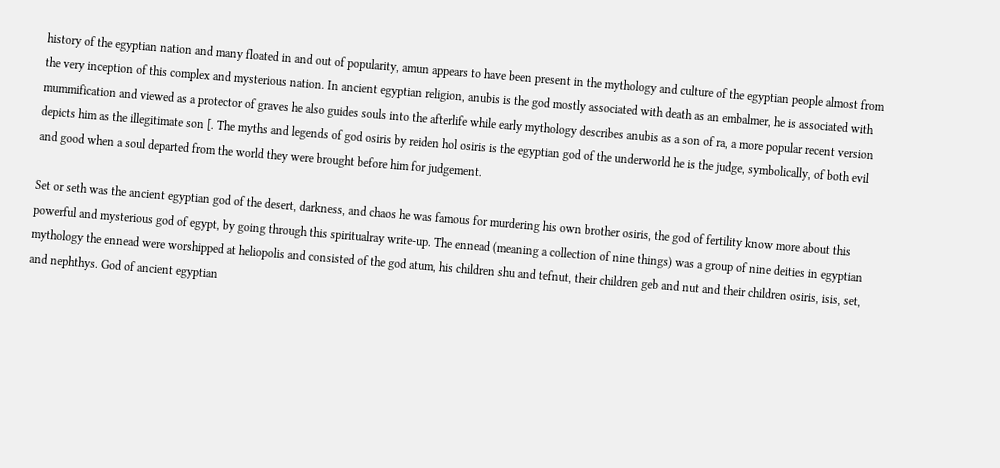history of the egyptian nation and many floated in and out of popularity, amun appears to have been present in the mythology and culture of the egyptian people almost from the very inception of this complex and mysterious nation. In ancient egyptian religion, anubis is the god mostly associated with death as an embalmer, he is associated with mummification and viewed as a protector of graves he also guides souls into the afterlife while early mythology describes anubis as a son of ra, a more popular recent version depicts him as the illegitimate son [. The myths and legends of god osiris by reiden hol osiris is the egyptian god of the underworld he is the judge, symbolically, of both evil and good when a soul departed from the world they were brought before him for judgement.

Set or seth was the ancient egyptian god of the desert, darkness, and chaos he was famous for murdering his own brother osiris, the god of fertility know more about this powerful and mysterious god of egypt, by going through this spiritualray write-up. The ennead (meaning a collection of nine things) was a group of nine deities in egyptian mythology the ennead were worshipped at heliopolis and consisted of the god atum, his children shu and tefnut, their children geb and nut and their children osiris, isis, set, and nephthys. God of ancient egyptian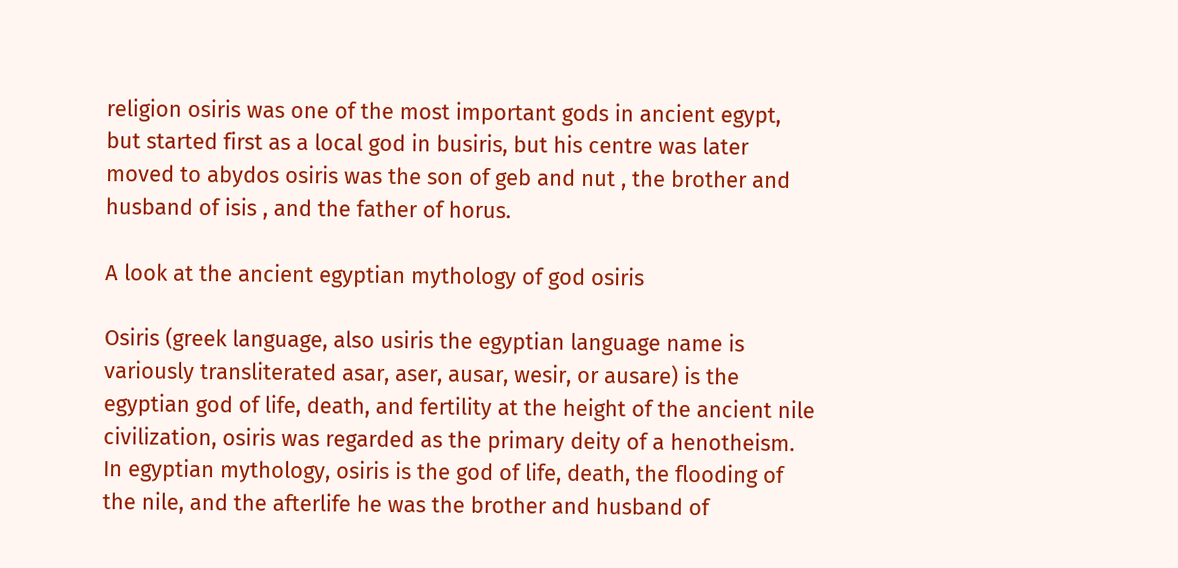religion osiris was one of the most important gods in ancient egypt, but started first as a local god in busiris, but his centre was later moved to abydos osiris was the son of geb and nut , the brother and husband of isis , and the father of horus.

A look at the ancient egyptian mythology of god osiris

Osiris (greek language, also usiris the egyptian language name is variously transliterated asar, aser, ausar, wesir, or ausare) is the egyptian god of life, death, and fertility at the height of the ancient nile civilization, osiris was regarded as the primary deity of a henotheism. In egyptian mythology, osiris is the god of life, death, the flooding of the nile, and the afterlife he was the brother and husband of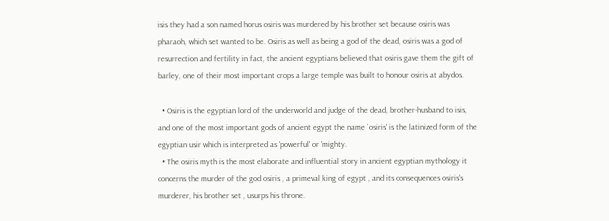isis they had a son named horus osiris was murdered by his brother set because osiris was pharaoh, which set wanted to be. Osiris as well as being a god of the dead, osiris was a god of resurrection and fertility in fact, the ancient egyptians believed that osiris gave them the gift of barley, one of their most important crops a large temple was built to honour osiris at abydos.

  • Osiris is the egyptian lord of the underworld and judge of the dead, brother-husband to isis, and one of the most important gods of ancient egypt the name `osiris' is the latinized form of the egyptian usir which is interpreted as 'powerful' or 'mighty.
  • The osiris myth is the most elaborate and influential story in ancient egyptian mythology it concerns the murder of the god osiris , a primeval king of egypt , and its consequences osiris's murderer, his brother set , usurps his throne.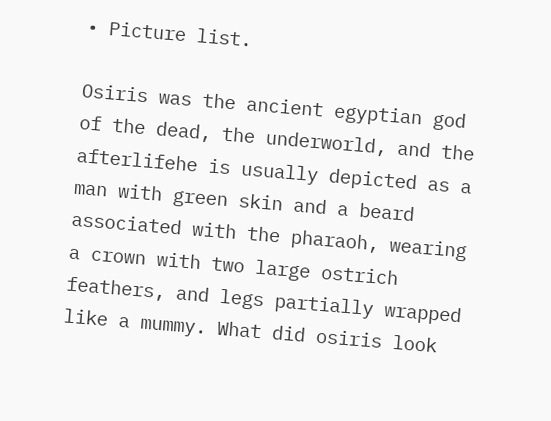• Picture list.

Osiris was the ancient egyptian god of the dead, the underworld, and the afterlifehe is usually depicted as a man with green skin and a beard associated with the pharaoh, wearing a crown with two large ostrich feathers, and legs partially wrapped like a mummy. What did osiris look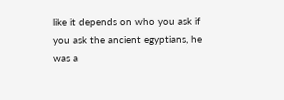like it depends on who you ask if you ask the ancient egyptians, he was a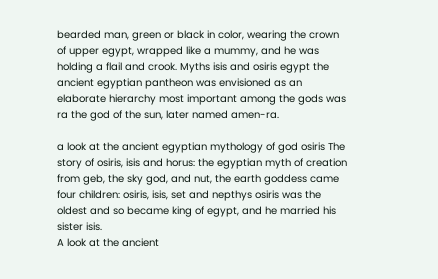bearded man, green or black in color, wearing the crown of upper egypt, wrapped like a mummy, and he was holding a flail and crook. Myths isis and osiris egypt the ancient egyptian pantheon was envisioned as an elaborate hierarchy most important among the gods was ra the god of the sun, later named amen-ra.

a look at the ancient egyptian mythology of god osiris The story of osiris, isis and horus: the egyptian myth of creation from geb, the sky god, and nut, the earth goddess came four children: osiris, isis, set and nepthys osiris was the oldest and so became king of egypt, and he married his sister isis.
A look at the ancient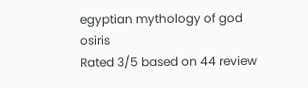egyptian mythology of god osiris
Rated 3/5 based on 44 review